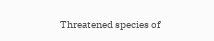Threatened species of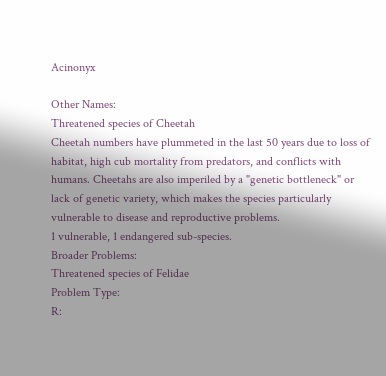Acinonyx

Other Names:
Threatened species of Cheetah
Cheetah numbers have plummeted in the last 50 years due to loss of habitat, high cub mortality from predators, and conflicts with humans. Cheetahs are also imperiled by a "genetic bottleneck" or lack of genetic variety, which makes the species particularly vulnerable to disease and reproductive problems.
1 vulnerable, 1 endangered sub-species.
Broader Problems:
Threatened species of Felidae
Problem Type:
R: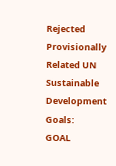Rejected Provisionally
Related UN Sustainable Development Goals:
GOAL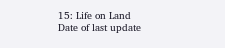15: Life on Land
Date of last update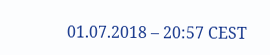01.07.2018 – 20:57 CEST